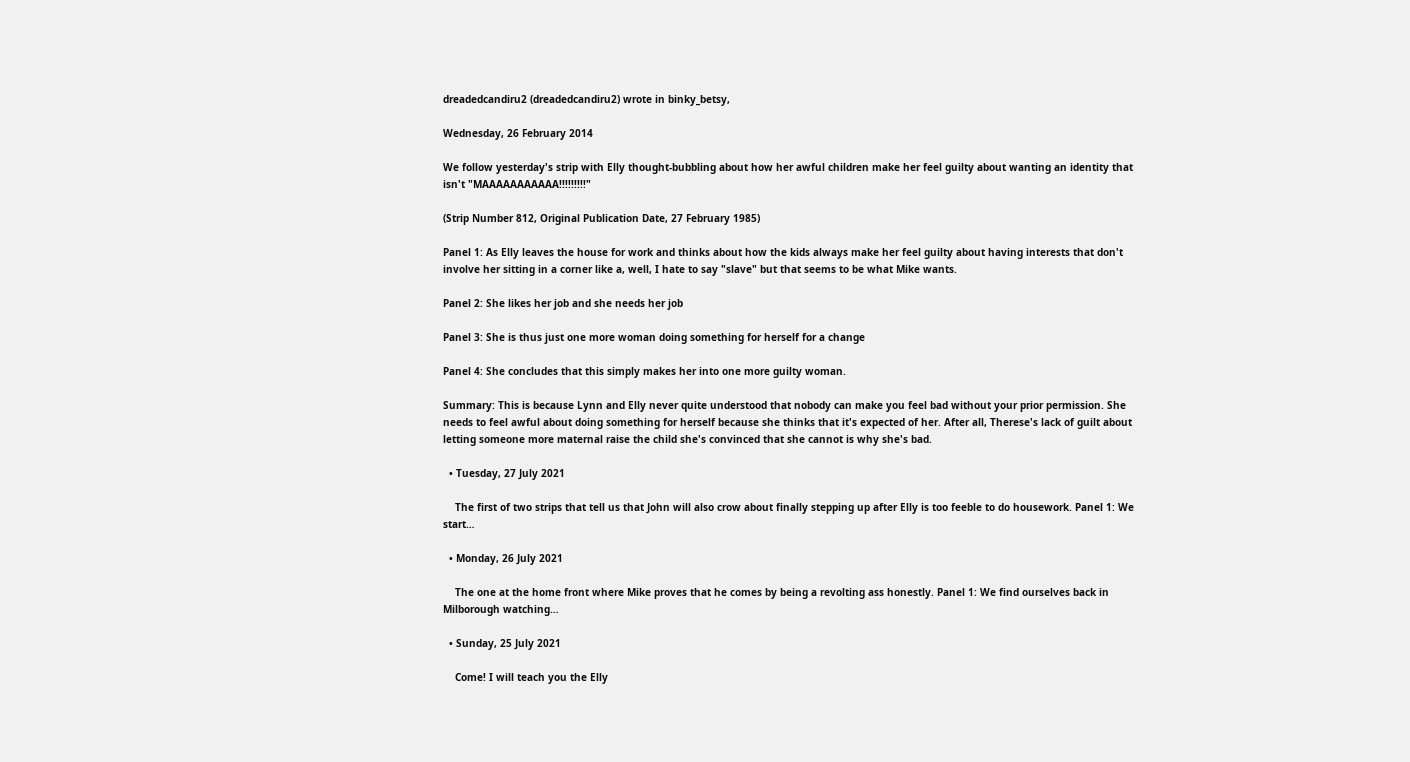dreadedcandiru2 (dreadedcandiru2) wrote in binky_betsy,

Wednesday, 26 February 2014

We follow yesterday's strip with Elly thought-bubbling about how her awful children make her feel guilty about wanting an identity that isn't "MAAAAAAAAAAA!!!!!!!!!"

(Strip Number 812, Original Publication Date, 27 February 1985)

Panel 1: As Elly leaves the house for work and thinks about how the kids always make her feel guilty about having interests that don't involve her sitting in a corner like a, well, I hate to say "slave" but that seems to be what Mike wants.

Panel 2: She likes her job and she needs her job

Panel 3: She is thus just one more woman doing something for herself for a change

Panel 4: She concludes that this simply makes her into one more guilty woman.

Summary: This is because Lynn and Elly never quite understood that nobody can make you feel bad without your prior permission. She needs to feel awful about doing something for herself because she thinks that it's expected of her. After all, Therese's lack of guilt about letting someone more maternal raise the child she's convinced that she cannot is why she's bad.

  • Tuesday, 27 July 2021

    The first of two strips that tell us that John will also crow about finally stepping up after Elly is too feeble to do housework. Panel 1: We start…

  • Monday, 26 July 2021

    The one at the home front where Mike proves that he comes by being a revolting ass honestly. Panel 1: We find ourselves back in Milborough watching…

  • Sunday, 25 July 2021

    Come! I will teach you the Elly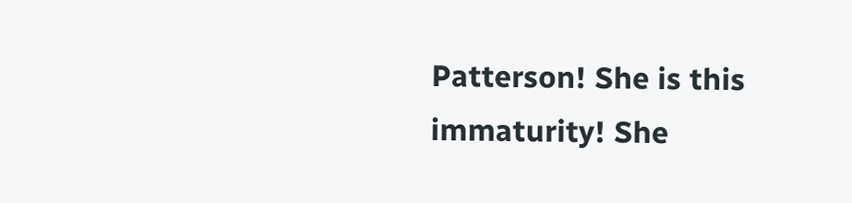Patterson! She is this immaturity! She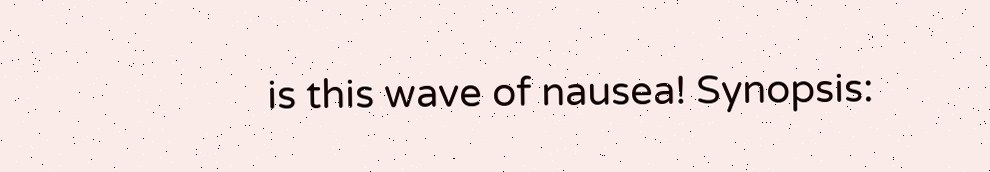is this wave of nausea! Synopsis: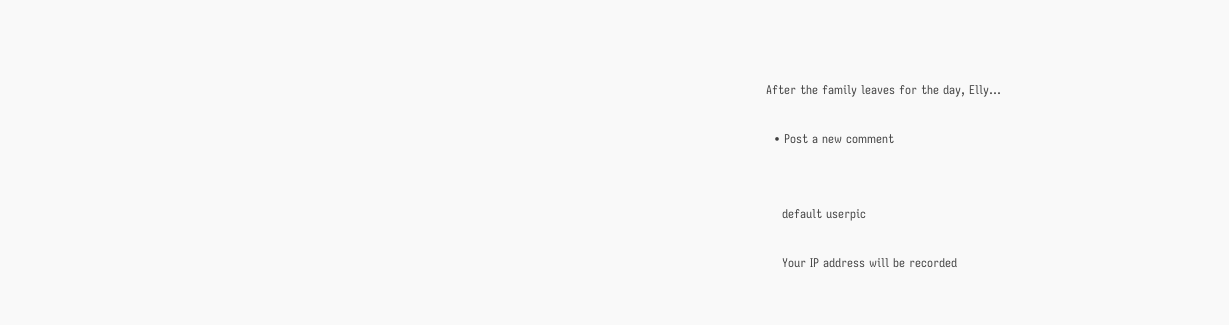After the family leaves for the day, Elly…

  • Post a new comment


    default userpic

    Your IP address will be recorded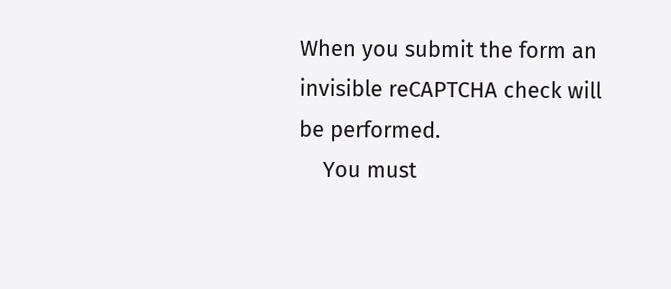When you submit the form an invisible reCAPTCHA check will be performed.
    You must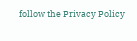follow the Privacy Policy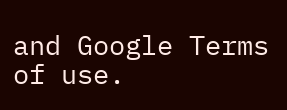and Google Terms of use.